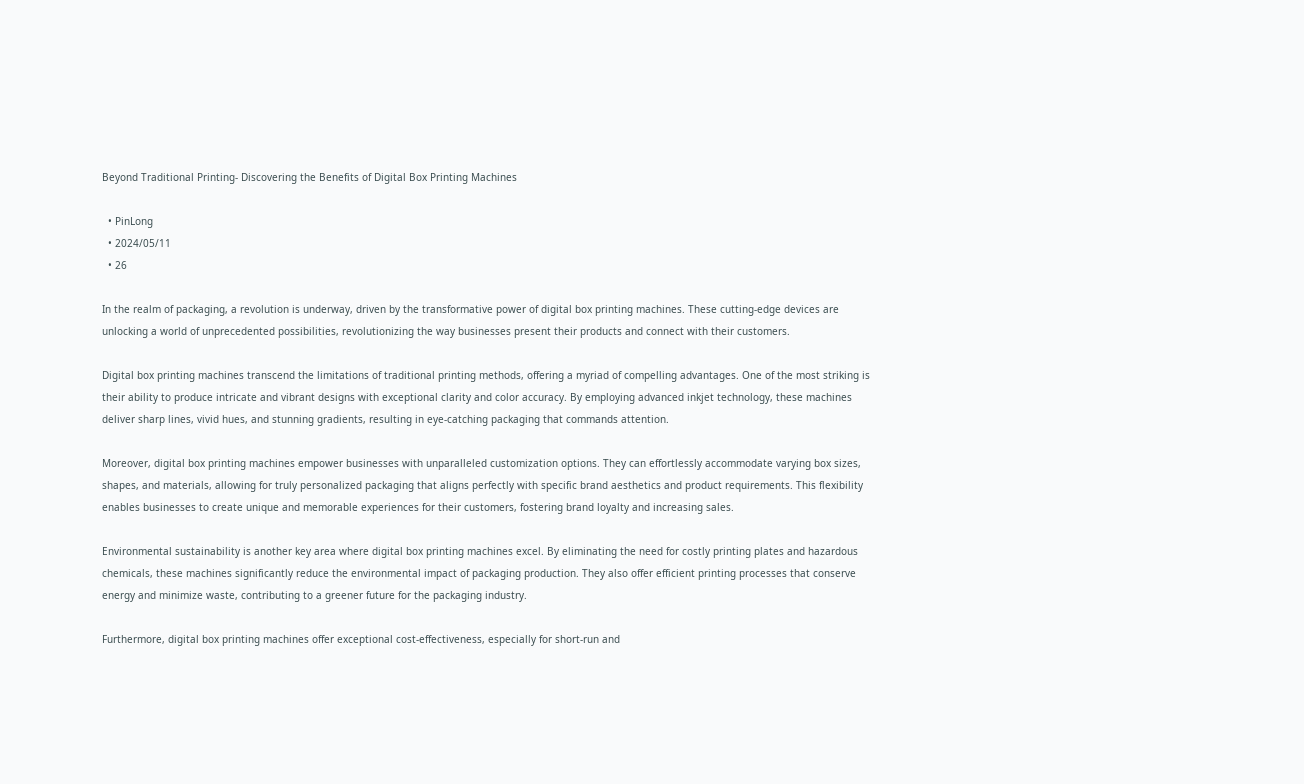Beyond Traditional Printing- Discovering the Benefits of Digital Box Printing Machines

  • PinLong
  • 2024/05/11
  • 26

In the realm of packaging, a revolution is underway, driven by the transformative power of digital box printing machines. These cutting-edge devices are unlocking a world of unprecedented possibilities, revolutionizing the way businesses present their products and connect with their customers.

Digital box printing machines transcend the limitations of traditional printing methods, offering a myriad of compelling advantages. One of the most striking is their ability to produce intricate and vibrant designs with exceptional clarity and color accuracy. By employing advanced inkjet technology, these machines deliver sharp lines, vivid hues, and stunning gradients, resulting in eye-catching packaging that commands attention.

Moreover, digital box printing machines empower businesses with unparalleled customization options. They can effortlessly accommodate varying box sizes, shapes, and materials, allowing for truly personalized packaging that aligns perfectly with specific brand aesthetics and product requirements. This flexibility enables businesses to create unique and memorable experiences for their customers, fostering brand loyalty and increasing sales.

Environmental sustainability is another key area where digital box printing machines excel. By eliminating the need for costly printing plates and hazardous chemicals, these machines significantly reduce the environmental impact of packaging production. They also offer efficient printing processes that conserve energy and minimize waste, contributing to a greener future for the packaging industry.

Furthermore, digital box printing machines offer exceptional cost-effectiveness, especially for short-run and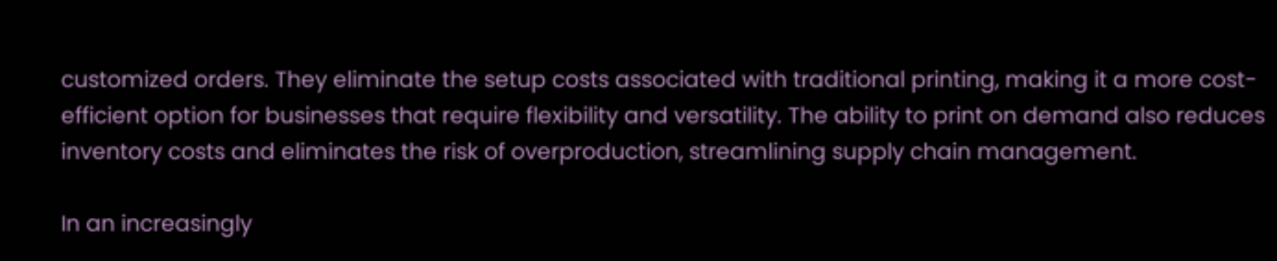customized orders. They eliminate the setup costs associated with traditional printing, making it a more cost-efficient option for businesses that require flexibility and versatility. The ability to print on demand also reduces inventory costs and eliminates the risk of overproduction, streamlining supply chain management.

In an increasingly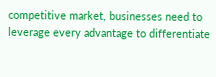competitive market, businesses need to leverage every advantage to differentiate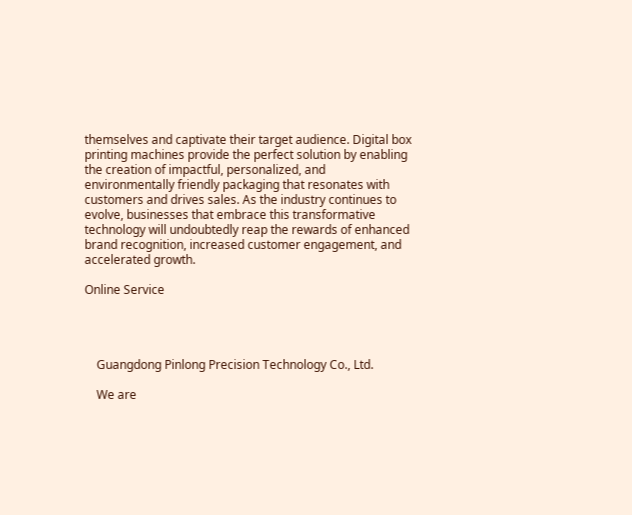themselves and captivate their target audience. Digital box printing machines provide the perfect solution by enabling the creation of impactful, personalized, and environmentally friendly packaging that resonates with customers and drives sales. As the industry continues to evolve, businesses that embrace this transformative technology will undoubtedly reap the rewards of enhanced brand recognition, increased customer engagement, and accelerated growth.

Online Service




    Guangdong Pinlong Precision Technology Co., Ltd.

    We are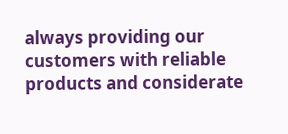always providing our customers with reliable products and considerate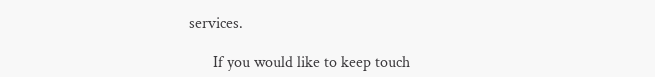services.

      If you would like to keep touch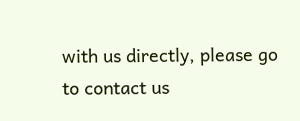with us directly, please go to contact us